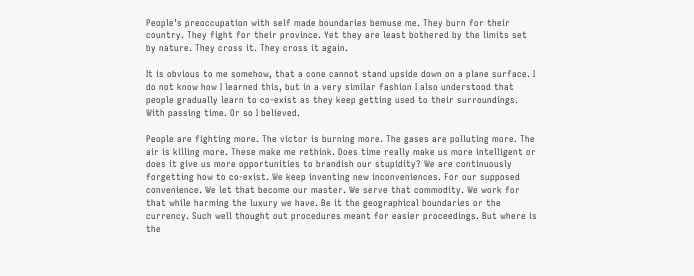People’s preoccupation with self made boundaries bemuse me. They burn for their country. They fight for their province. Yet they are least bothered by the limits set by nature. They cross it. They cross it again.

It is obvious to me somehow, that a cone cannot stand upside down on a plane surface. I do not know how I learned this, but in a very similar fashion I also understood that people gradually learn to co-exist as they keep getting used to their surroundings. With passing time. Or so I believed.

People are fighting more. The victor is burning more. The gases are polluting more. The air is killing more. These make me rethink. Does time really make us more intelligent or does it give us more opportunities to brandish our stupidity? We are continuously forgetting how to co-exist. We keep inventing new inconveniences. For our supposed convenience. We let that become our master. We serve that commodity. We work for that while harming the luxury we have. Be it the geographical boundaries or the currency. Such well thought out procedures meant for easier proceedings. But where is the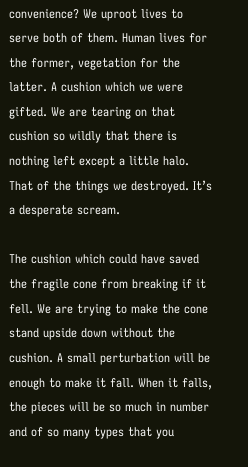convenience? We uproot lives to serve both of them. Human lives for the former, vegetation for the latter. A cushion which we were gifted. We are tearing on that cushion so wildly that there is nothing left except a little halo. That of the things we destroyed. It’s a desperate scream.

The cushion which could have saved the fragile cone from breaking if it fell. We are trying to make the cone stand upside down without the cushion. A small perturbation will be enough to make it fall. When it falls, the pieces will be so much in number and of so many types that you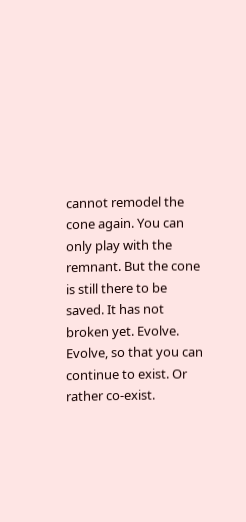cannot remodel the cone again. You can only play with the remnant. But the cone is still there to be saved. It has not broken yet. Evolve. Evolve, so that you can continue to exist. Or rather co-exist.